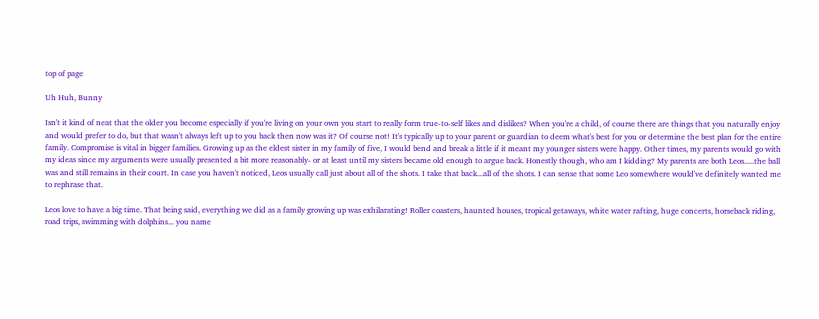top of page

Uh Huh, Bunny

Isn't it kind of neat that the older you become especially if you're living on your own you start to really form true-to-self likes and dislikes? When you're a child, of course there are things that you naturally enjoy and would prefer to do, but that wasn't always left up to you back then now was it? Of course not! It's typically up to your parent or guardian to deem what's best for you or determine the best plan for the entire family. Compromise is vital in bigger families. Growing up as the eldest sister in my family of five, I would bend and break a little if it meant my younger sisters were happy. Other times, my parents would go with my ideas since my arguments were usually presented a bit more reasonably- or at least until my sisters became old enough to argue back. Honestly though, who am I kidding? My parents are both Leos.....the ball was and still remains in their court. In case you haven't noticed, Leos usually call just about all of the shots. I take that back...all of the shots. I can sense that some Leo somewhere would've definitely wanted me to rephrase that.

Leos love to have a big time. That being said, everything we did as a family growing up was exhilarating! Roller coasters, haunted houses, tropical getaways, white water rafting, huge concerts, horseback riding, road trips, swimming with dolphins... you name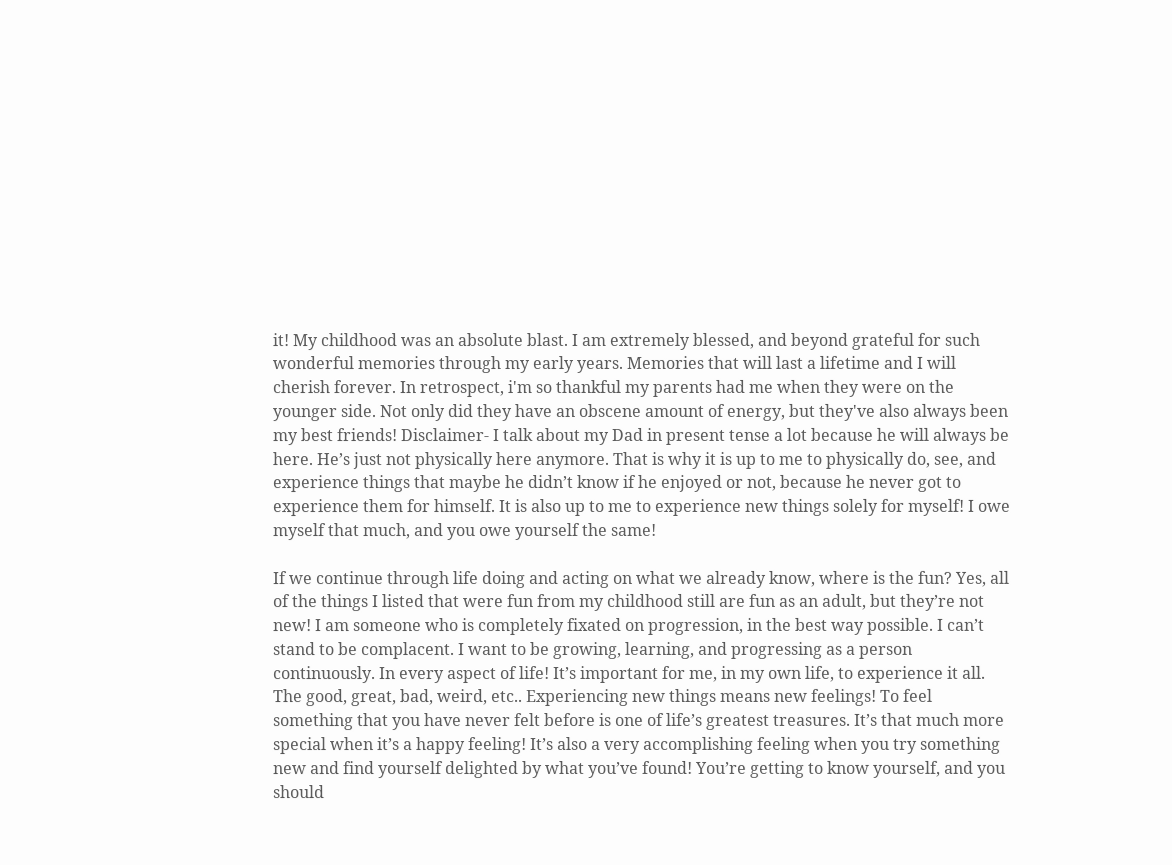it! My childhood was an absolute blast. I am extremely blessed, and beyond grateful for such wonderful memories through my early years. Memories that will last a lifetime and I will cherish forever. In retrospect, i'm so thankful my parents had me when they were on the younger side. Not only did they have an obscene amount of energy, but they've also always been my best friends! Disclaimer- I talk about my Dad in present tense a lot because he will always be here. He’s just not physically here anymore. That is why it is up to me to physically do, see, and experience things that maybe he didn’t know if he enjoyed or not, because he never got to experience them for himself. It is also up to me to experience new things solely for myself! I owe myself that much, and you owe yourself the same!

If we continue through life doing and acting on what we already know, where is the fun? Yes, all of the things I listed that were fun from my childhood still are fun as an adult, but they’re not new! I am someone who is completely fixated on progression, in the best way possible. I can’t stand to be complacent. I want to be growing, learning, and progressing as a person continuously. In every aspect of life! It’s important for me, in my own life, to experience it all. The good, great, bad, weird, etc.. Experiencing new things means new feelings! To feel something that you have never felt before is one of life’s greatest treasures. It’s that much more special when it’s a happy feeling! It’s also a very accomplishing feeling when you try something new and find yourself delighted by what you’ve found! You’re getting to know yourself, and you should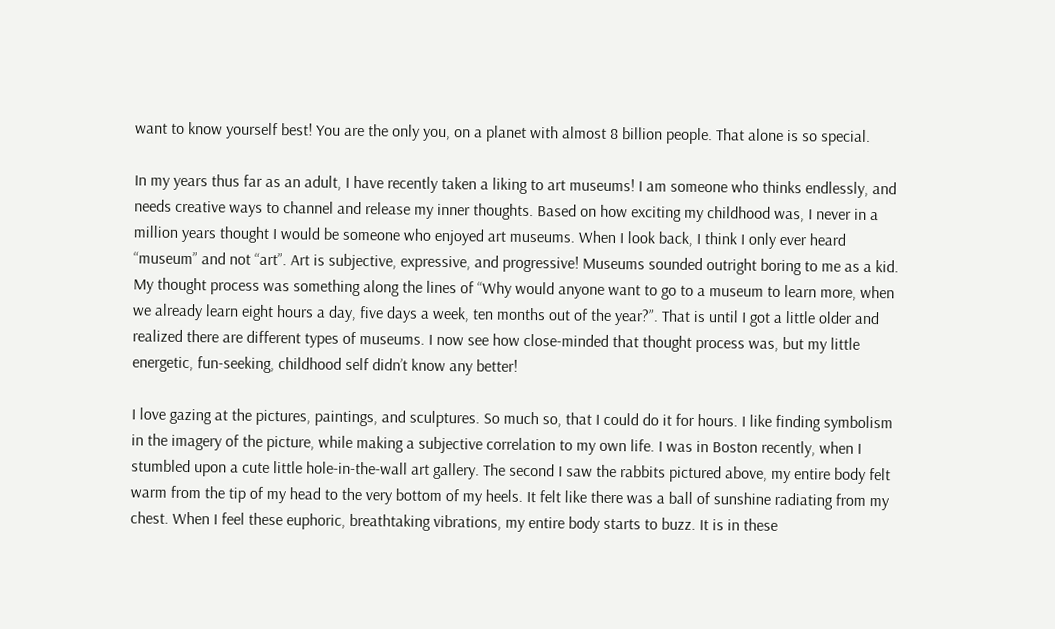want to know yourself best! You are the only you, on a planet with almost 8 billion people. That alone is so special.

In my years thus far as an adult, I have recently taken a liking to art museums! I am someone who thinks endlessly, and needs creative ways to channel and release my inner thoughts. Based on how exciting my childhood was, I never in a million years thought I would be someone who enjoyed art museums. When I look back, I think I only ever heard “museum” and not “art”. Art is subjective, expressive, and progressive! Museums sounded outright boring to me as a kid. My thought process was something along the lines of “Why would anyone want to go to a museum to learn more, when we already learn eight hours a day, five days a week, ten months out of the year?”. That is until I got a little older and realized there are different types of museums. I now see how close-minded that thought process was, but my little energetic, fun-seeking, childhood self didn’t know any better!

I love gazing at the pictures, paintings, and sculptures. So much so, that I could do it for hours. I like finding symbolism in the imagery of the picture, while making a subjective correlation to my own life. I was in Boston recently, when I stumbled upon a cute little hole-in-the-wall art gallery. The second I saw the rabbits pictured above, my entire body felt warm from the tip of my head to the very bottom of my heels. It felt like there was a ball of sunshine radiating from my chest. When I feel these euphoric, breathtaking vibrations, my entire body starts to buzz. It is in these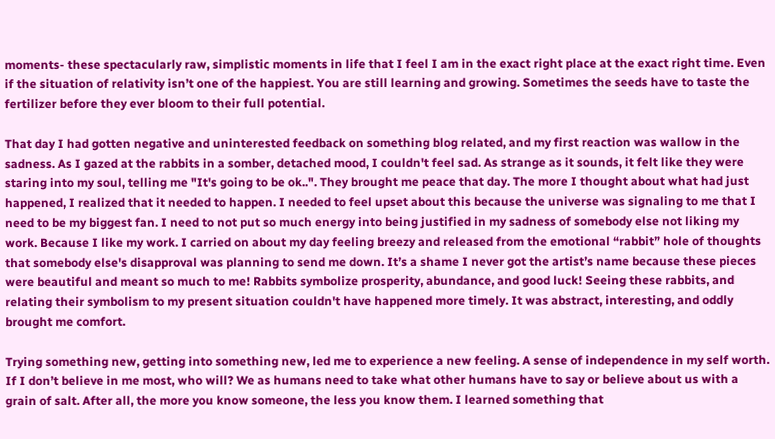moments- these spectacularly raw, simplistic moments in life that I feel I am in the exact right place at the exact right time. Even if the situation of relativity isn’t one of the happiest. You are still learning and growing. Sometimes the seeds have to taste the fertilizer before they ever bloom to their full potential.

That day I had gotten negative and uninterested feedback on something blog related, and my first reaction was wallow in the sadness. As I gazed at the rabbits in a somber, detached mood, I couldn't feel sad. As strange as it sounds, it felt like they were staring into my soul, telling me "It's going to be ok..". They brought me peace that day. The more I thought about what had just happened, I realized that it needed to happen. I needed to feel upset about this because the universe was signaling to me that I need to be my biggest fan. I need to not put so much energy into being justified in my sadness of somebody else not liking my work. Because I like my work. I carried on about my day feeling breezy and released from the emotional “rabbit” hole of thoughts that somebody else's disapproval was planning to send me down. It’s a shame I never got the artist’s name because these pieces were beautiful and meant so much to me! Rabbits symbolize prosperity, abundance, and good luck! Seeing these rabbits, and relating their symbolism to my present situation couldn't have happened more timely. It was abstract, interesting, and oddly brought me comfort.

Trying something new, getting into something new, led me to experience a new feeling. A sense of independence in my self worth. If I don’t believe in me most, who will? We as humans need to take what other humans have to say or believe about us with a grain of salt. After all, the more you know someone, the less you know them. I learned something that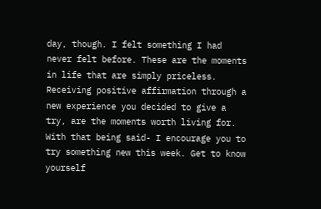day, though. I felt something I had never felt before. These are the moments in life that are simply priceless. Receiving positive affirmation through a new experience you decided to give a try, are the moments worth living for. With that being said- I encourage you to try something new this week. Get to know yourself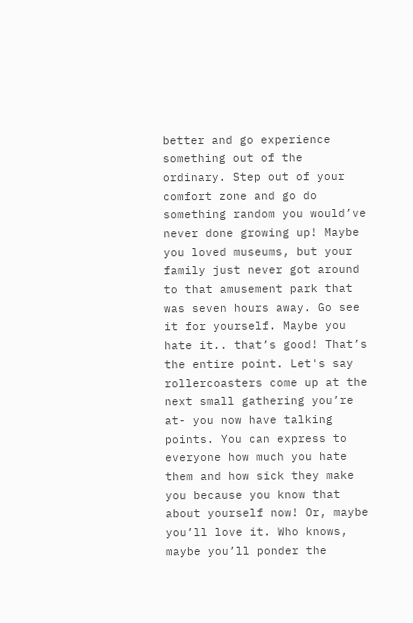better and go experience something out of the ordinary. Step out of your comfort zone and go do something random you would’ve never done growing up! Maybe you loved museums, but your family just never got around to that amusement park that was seven hours away. Go see it for yourself. Maybe you hate it.. that’s good! That’s the entire point. Let's say rollercoasters come up at the next small gathering you’re at- you now have talking points. You can express to everyone how much you hate them and how sick they make you because you know that about yourself now! Or, maybe you’ll love it. Who knows, maybe you’ll ponder the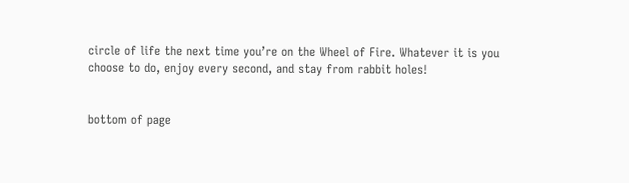circle of life the next time you’re on the Wheel of Fire. Whatever it is you choose to do, enjoy every second, and stay from rabbit holes!


bottom of page